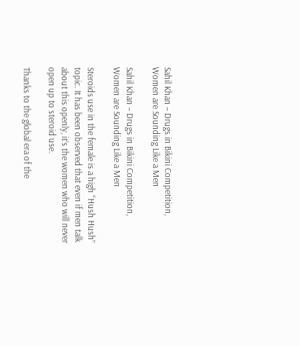Sahil Khan – Drugs in Bikini Competition, Women are Sounding Like a Men

Sahil Khan – Drugs in Bikini Competition, Women are Sounding Like a Men

Steroids use in the female is a high “Hush Hush” topic. It has been observed that even if men talk about this openly, it’s the women who will never open up to steroid use.

Thanks to the global era of the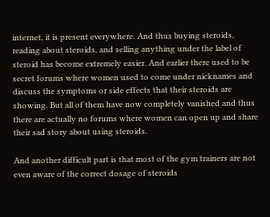internet, it is present everywhere. And thus buying steroids, reading about steroids, and selling anything under the label of steroid has become extremely easier. And earlier there used to be secret forums where women used to come under nicknames and discuss the symptoms or side effects that their steroids are showing. But all of them have now completely vanished and thus there are actually no forums where women can open up and share their sad story about using steroids.

And another difficult part is that most of the gym trainers are not even aware of the correct dosage of steroids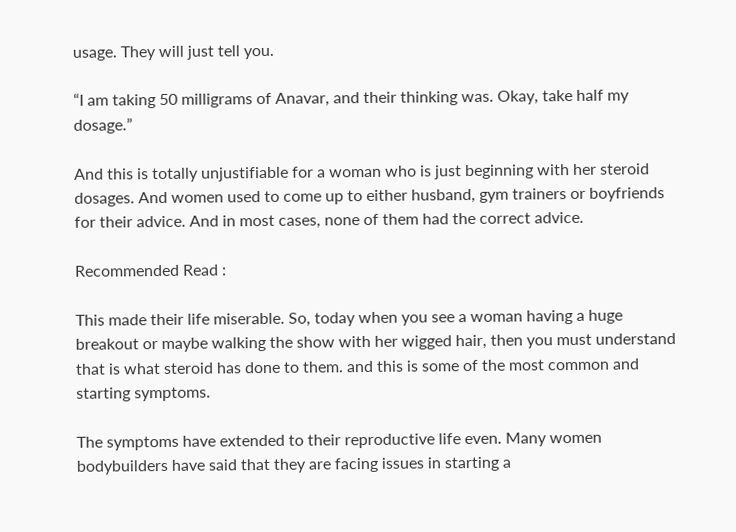usage. They will just tell you.

“I am taking 50 milligrams of Anavar, and their thinking was. Okay, take half my dosage.”

And this is totally unjustifiable for a woman who is just beginning with her steroid dosages. And women used to come up to either husband, gym trainers or boyfriends for their advice. And in most cases, none of them had the correct advice.

Recommended Read :

This made their life miserable. So, today when you see a woman having a huge breakout or maybe walking the show with her wigged hair, then you must understand that is what steroid has done to them. and this is some of the most common and starting symptoms.

The symptoms have extended to their reproductive life even. Many women bodybuilders have said that they are facing issues in starting a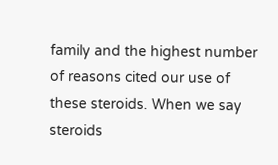family and the highest number of reasons cited our use of these steroids. When we say steroids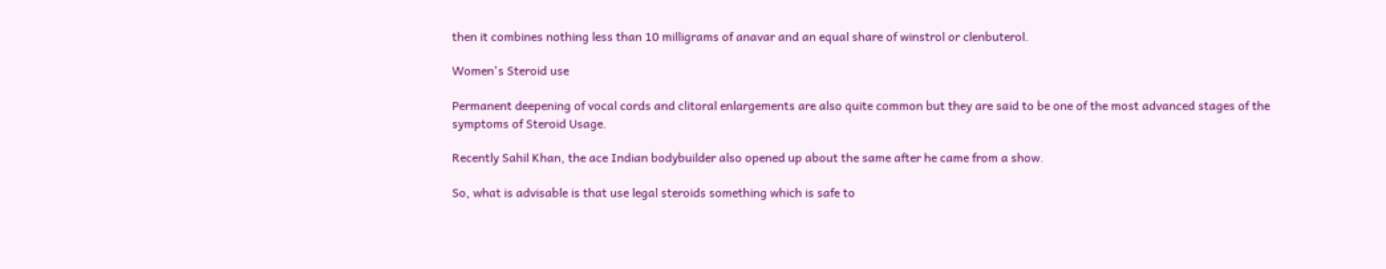then it combines nothing less than 10 milligrams of anavar and an equal share of winstrol or clenbuterol.

Women's Steroid use

Permanent deepening of vocal cords and clitoral enlargements are also quite common but they are said to be one of the most advanced stages of the symptoms of Steroid Usage.

Recently Sahil Khan, the ace Indian bodybuilder also opened up about the same after he came from a show.

So, what is advisable is that use legal steroids something which is safe to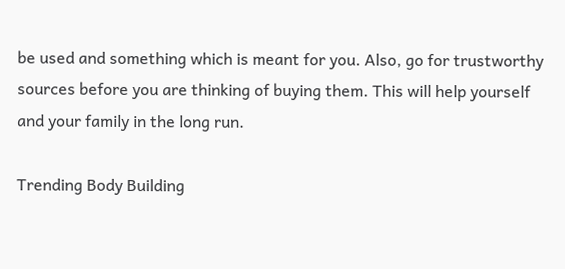be used and something which is meant for you. Also, go for trustworthy sources before you are thinking of buying them. This will help yourself and your family in the long run.

Trending Body Building